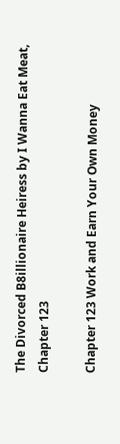The Divorced B8illionaire Heiress by I Wanna Eat Meat, Chapter 123

Chapter 123 Work and Earn Your Own Money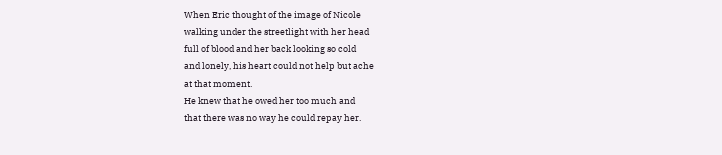When Eric thought of the image of Nicole
walking under the streetlight with her head
full of blood and her back looking so cold
and lonely, his heart could not help but ache
at that moment.
He knew that he owed her too much and
that there was no way he could repay her.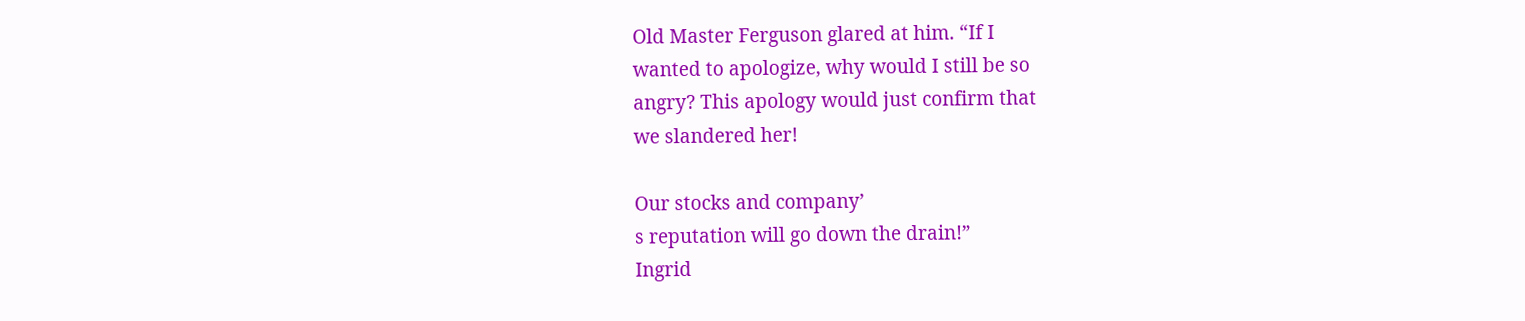Old Master Ferguson glared at him. “If I
wanted to apologize, why would I still be so
angry? This apology would just confirm that
we slandered her!

Our stocks and company’
s reputation will go down the drain!”
Ingrid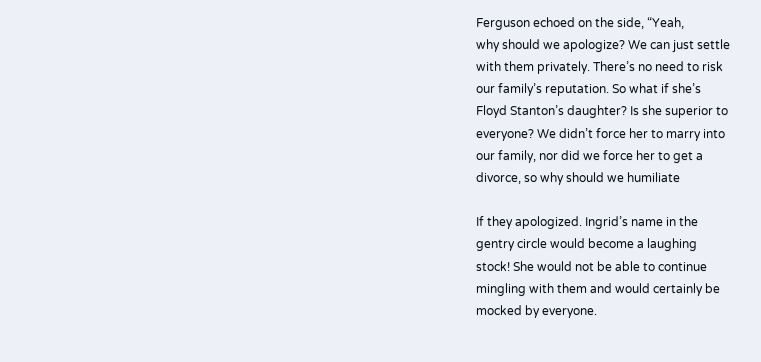Ferguson echoed on the side, “Yeah,
why should we apologize? We can just settle
with them privately. There’s no need to risk
our family’s reputation. So what if she’s
Floyd Stanton’s daughter? Is she superior to
everyone? We didn’t force her to marry into
our family, nor did we force her to get a
divorce, so why should we humiliate

If they apologized. Ingrid’s name in the
gentry circle would become a laughing
stock! She would not be able to continue
mingling with them and would certainly be
mocked by everyone.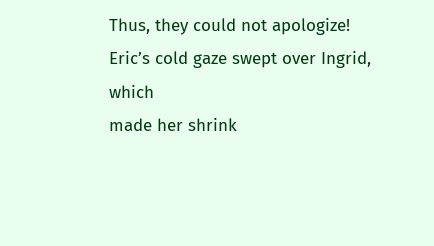Thus, they could not apologize!
Eric’s cold gaze swept over Ingrid, which
made her shrink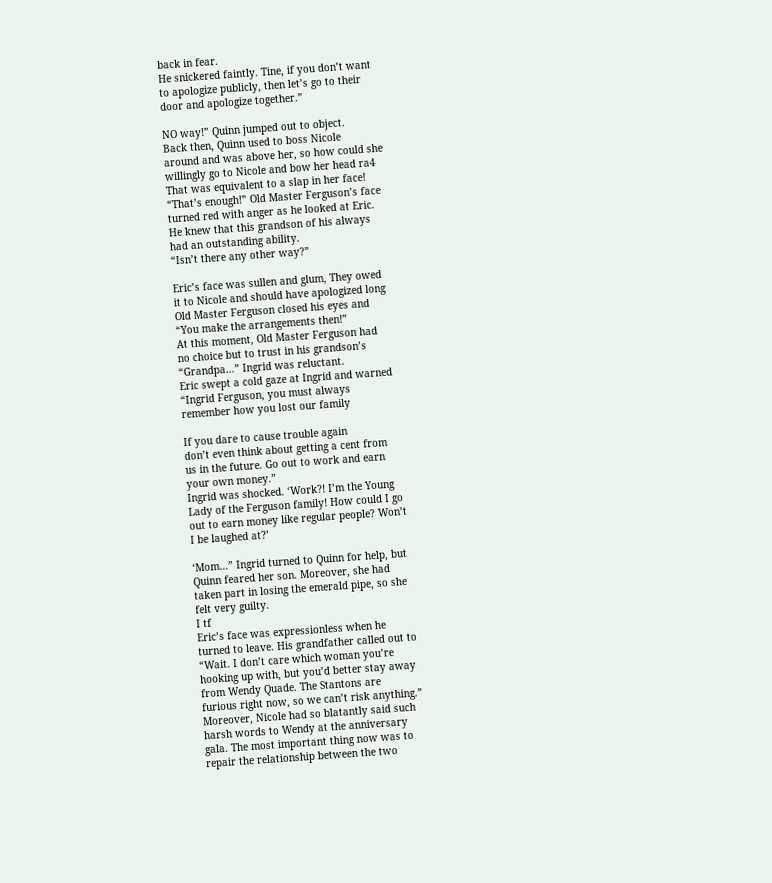back in fear.
He snickered faintly. Tine, if you don’t want
to apologize publicly, then let’s go to their
door and apologize together.”

NO way!” Quinn jumped out to object.
Back then, Quinn used to boss Nicole
around and was above her, so how could she
willingly go to Nicole and bow her head ra4
That was equivalent to a slap in her face!
“That’s enough!” Old Master Ferguson’s face
turned red with anger as he looked at Eric.
He knew that this grandson of his always
had an outstanding ability.
“Isn’t there any other way?”

Eric’s face was sullen and glum, They owed
it to Nicole and should have apologized long
Old Master Ferguson closed his eyes and
“You make the arrangements then!”
At this moment, Old Master Ferguson had
no choice but to trust in his grandson’s
“Grandpa…” Ingrid was reluctant.
Eric swept a cold gaze at Ingrid and warned
“Ingrid Ferguson, you must always
remember how you lost our family

If you dare to cause trouble again
don’t even think about getting a cent from
us in the future. Go out to work and earn
your own money.”
Ingrid was shocked. ‘Work?! I’m the Young
Lady of the Ferguson family! How could I go
out to earn money like regular people? Won’t
I be laughed at?’

‘Mom…” Ingrid turned to Quinn for help, but
Quinn feared her son. Moreover, she had
taken part in losing the emerald pipe, so she
felt very guilty.
I tf
Eric’s face was expressionless when he
turned to leave. His grandfather called out to
“Wait. I don’t care which woman you’re
hooking up with, but you’d better stay away
from Wendy Quade. The Stantons are
furious right now, so we can’t risk anything.”
Moreover, Nicole had so blatantly said such
harsh words to Wendy at the anniversary
gala. The most important thing now was to
repair the relationship between the two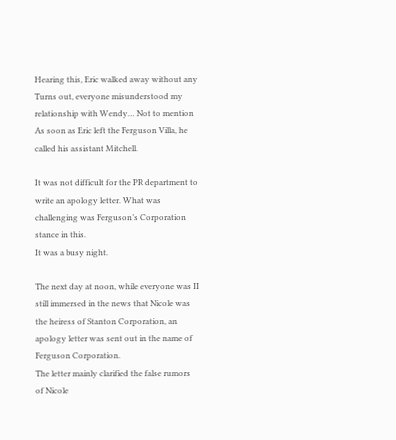Hearing this, Eric walked away without any
Turns out, everyone misunderstood my
relationship with Wendy… Not to mention
As soon as Eric left the Ferguson Villa, he
called his assistant Mitchell.

It was not difficult for the PR department to
write an apology letter. What was
challenging was Ferguson’s Corporation
stance in this.
It was a busy night.

The next day at noon, while everyone was II
still immersed in the news that Nicole was
the heiress of Stanton Corporation, an
apology letter was sent out in the name of
Ferguson Corporation.
The letter mainly clarified the false rumors
of Nicole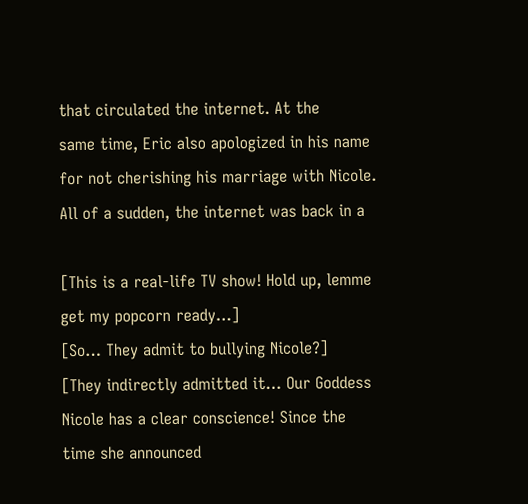that circulated the internet. At the
same time, Eric also apologized in his name
for not cherishing his marriage with Nicole.
All of a sudden, the internet was back in a

[This is a real-life TV show! Hold up, lemme
get my popcorn ready…]
[So… They admit to bullying Nicole?]
[They indirectly admitted it… Our Goddess
Nicole has a clear conscience! Since the
time she announced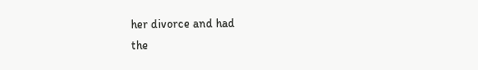her divorce and had
the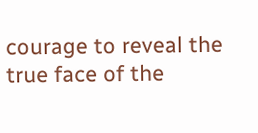courage to reveal the true face of the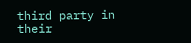third party in their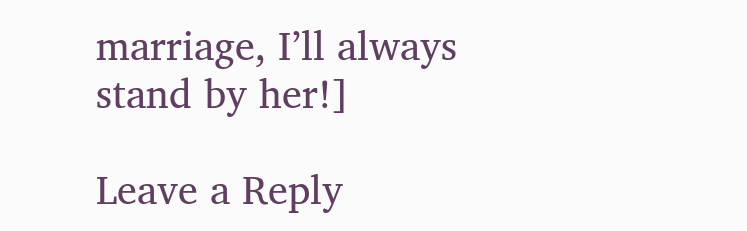marriage, I’ll always
stand by her!]

Leave a Reply